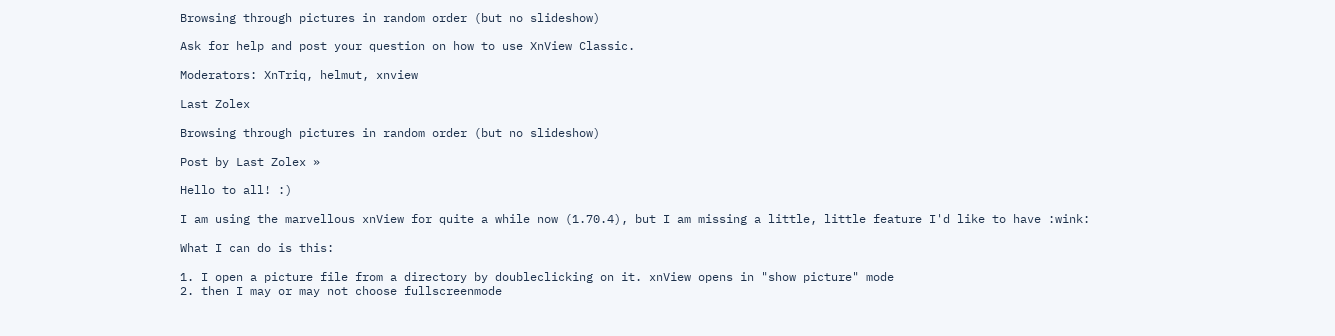Browsing through pictures in random order (but no slideshow)

Ask for help and post your question on how to use XnView Classic.

Moderators: XnTriq, helmut, xnview

Last Zolex

Browsing through pictures in random order (but no slideshow)

Post by Last Zolex »

Hello to all! :)

I am using the marvellous xnView for quite a while now (1.70.4), but I am missing a little, little feature I'd like to have :wink:

What I can do is this:

1. I open a picture file from a directory by doubleclicking on it. xnView opens in "show picture" mode
2. then I may or may not choose fullscreenmode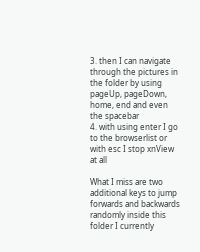3. then I can navigate through the pictures in the folder by using pageUp, pageDown, home, end and even the spacebar
4. with using enter I go to the browserlist or with esc I stop xnView at all

What I miss are two additional keys to jump forwards and backwards randomly inside this folder I currently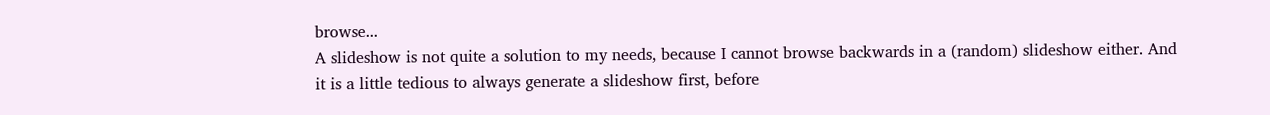browse...
A slideshow is not quite a solution to my needs, because I cannot browse backwards in a (random) slideshow either. And it is a little tedious to always generate a slideshow first, before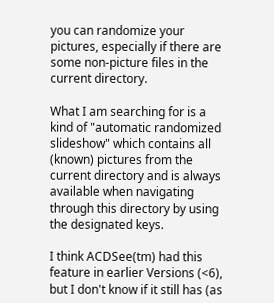you can randomize your pictures, especially if there are some non-picture files in the current directory.

What I am searching for is a kind of "automatic randomized slideshow" which contains all (known) pictures from the current directory and is always available when navigating through this directory by using the designated keys.

I think ACDSee(tm) had this feature in earlier Versions (<6), but I don't know if it still has (as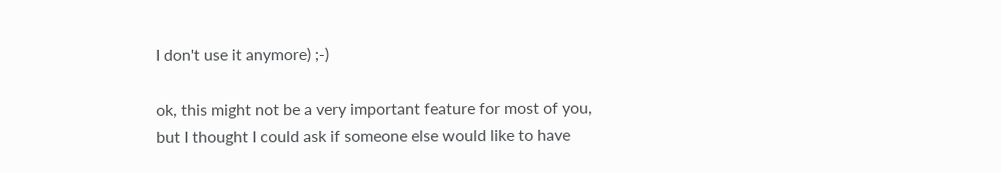I don't use it anymore) ;-)

ok, this might not be a very important feature for most of you, but I thought I could ask if someone else would like to have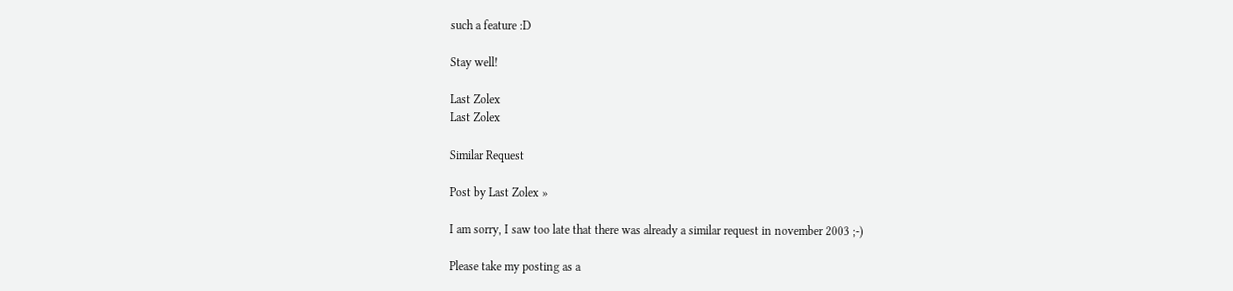such a feature :D

Stay well!

Last Zolex
Last Zolex

Similar Request

Post by Last Zolex »

I am sorry, I saw too late that there was already a similar request in november 2003 ;-)

Please take my posting as a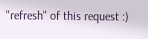"refresh" of this request :)